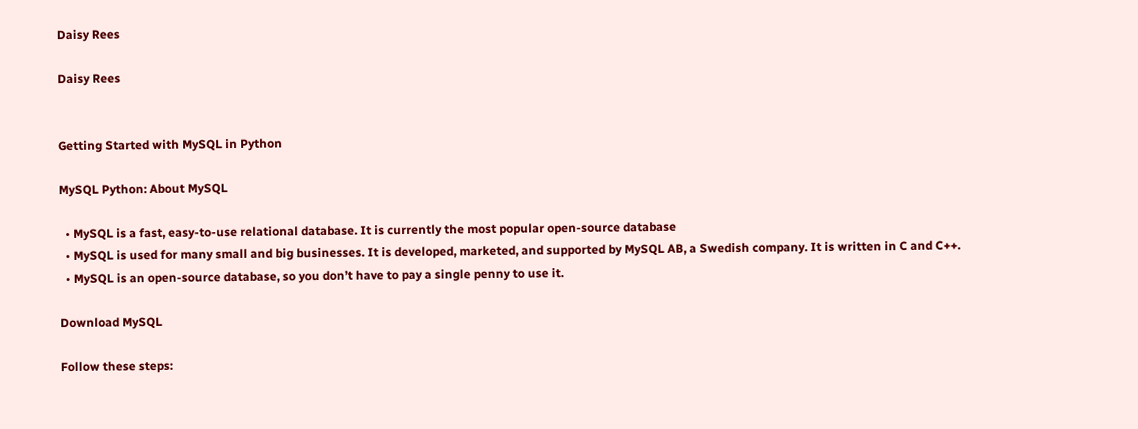Daisy Rees

Daisy Rees


Getting Started with MySQL in Python

MySQL Python: About MySQL

  • MySQL is a fast, easy-to-use relational database. It is currently the most popular open-source database
  • MySQL is used for many small and big businesses. It is developed, marketed, and supported by MySQL AB, a Swedish company. It is written in C and C++.
  • MySQL is an open-source database, so you don’t have to pay a single penny to use it.

Download MySQL

Follow these steps: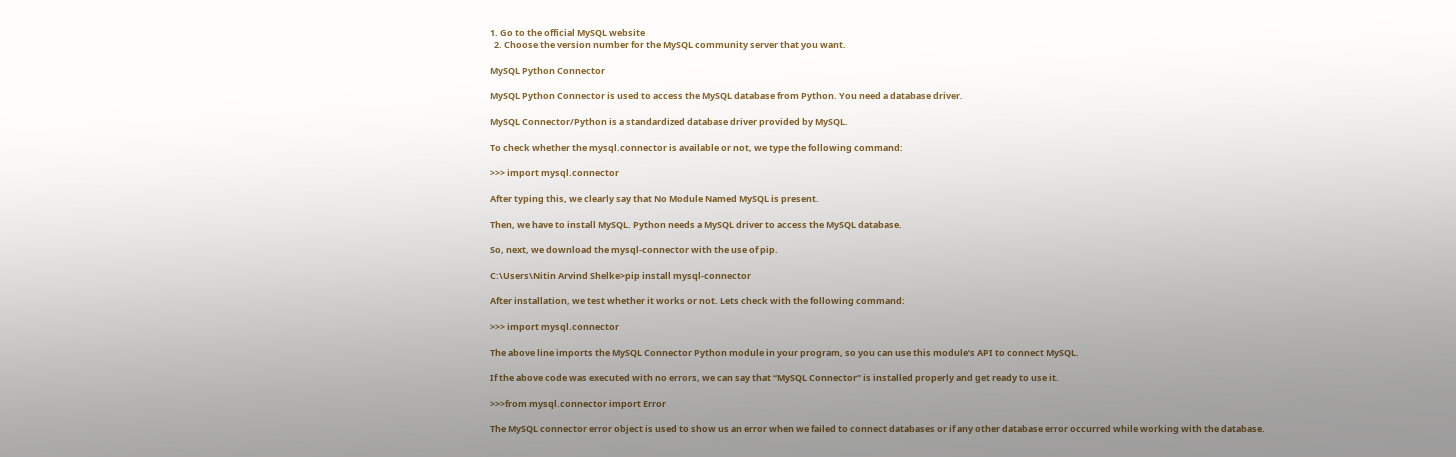1. Go to the official MySQL website
  2. Choose the version number for the MySQL community server that you want.

MySQL Python Connector

MySQL Python Connector is used to access the MySQL database from Python. You need a database driver.

MySQL Connector/Python is a standardized database driver provided by MySQL.

To check whether the mysql.connector is available or not, we type the following command:

>>> import mysql.connector

After typing this, we clearly say that No Module Named MySQL is present.

Then, we have to install MySQL. Python needs a MySQL driver to access the MySQL database.

So, next, we download the mysql-connector with the use of pip.

C:\Users\Nitin Arvind Shelke>pip install mysql-connector

After installation, we test whether it works or not. Lets check with the following command:

>>> import mysql.connector

The above line imports the MySQL Connector Python module in your program, so you can use this module’s API to connect MySQL.

If the above code was executed with no errors, we can say that “MySQL Connector” is installed properly and get ready to use it.

>>>from mysql.connector import Error

The MySQL connector error object is used to show us an error when we failed to connect databases or if any other database error occurred while working with the database.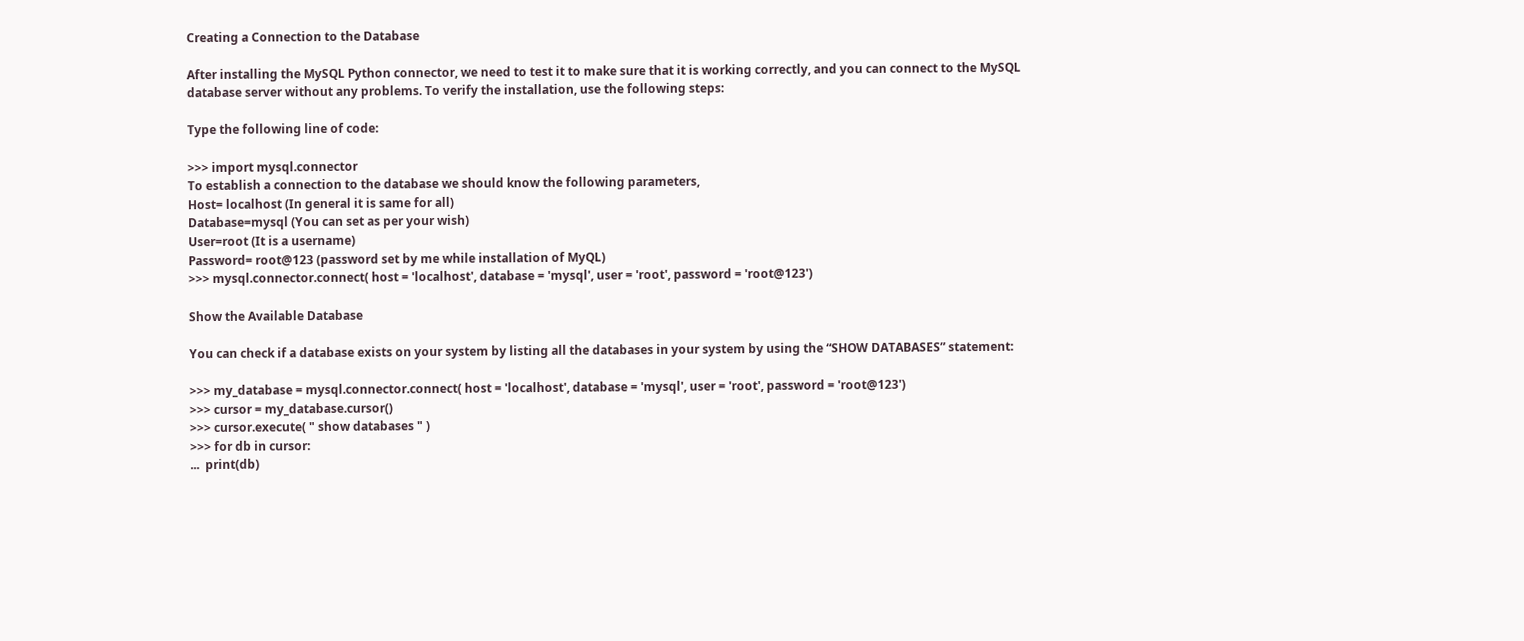Creating a Connection to the Database

After installing the MySQL Python connector, we need to test it to make sure that it is working correctly, and you can connect to the MySQL database server without any problems. To verify the installation, use the following steps:

Type the following line of code:

>>> import mysql.connector
To establish a connection to the database we should know the following parameters,
Host= localhost (In general it is same for all)
Database=mysql (You can set as per your wish)
User=root (It is a username)
Password= root@123 (password set by me while installation of MyQL)
>>> mysql.connector.connect( host = 'localhost', database = 'mysql', user = 'root', password = 'root@123')

Show the Available Database

You can check if a database exists on your system by listing all the databases in your system by using the “SHOW DATABASES” statement:

>>> my_database = mysql.connector.connect( host = 'localhost', database = 'mysql', user = 'root', password = 'root@123')
>>> cursor = my_database.cursor()
>>> cursor.execute( " show databases " )
>>> for db in cursor:
...  print(db)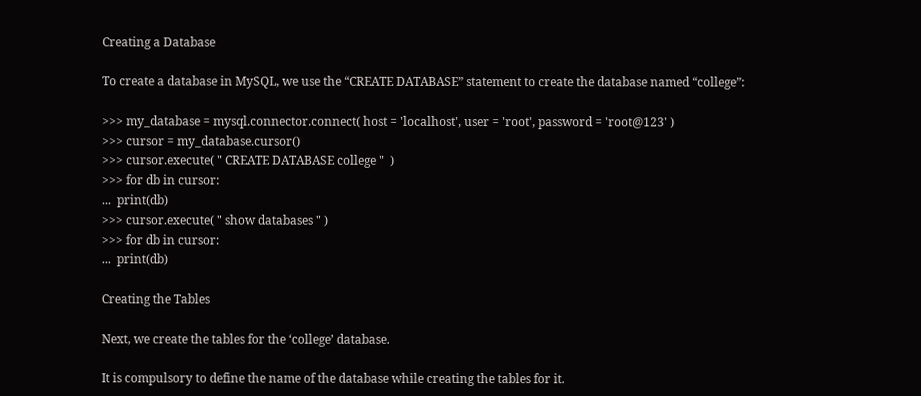Creating a Database

To create a database in MySQL, we use the “CREATE DATABASE” statement to create the database named “college”:

>>> my_database = mysql.connector.connect( host = 'localhost', user = 'root', password = 'root@123' )
>>> cursor = my_database.cursor()
>>> cursor.execute( " CREATE DATABASE college "  )
>>> for db in cursor:
...  print(db)
>>> cursor.execute( " show databases " )
>>> for db in cursor:
...  print(db)

Creating the Tables

Next, we create the tables for the ‘college’ database.

It is compulsory to define the name of the database while creating the tables for it.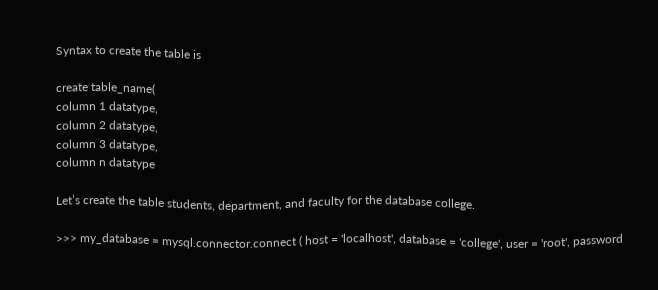Syntax to create the table is

create table_name(
column 1 datatype,
column 2 datatype,
column 3 datatype,
column n datatype

Let’s create the table students, department, and faculty for the database college.

>>> my_database = mysql.connector.connect ( host = 'localhost', database = 'college', user = 'root', password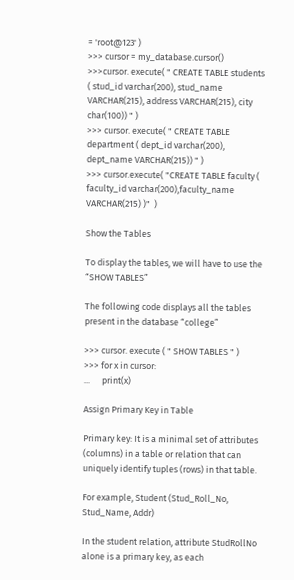= 'root@123' )
>>> cursor = my_database.cursor()
>>>cursor. execute( " CREATE TABLE students ( stud_id varchar(200), stud_name VARCHAR(215), address VARCHAR(215), city char(100)) " )
>>> cursor. execute( " CREATE TABLE department ( dept_id varchar(200), dept_name VARCHAR(215)) " )
>>> cursor.execute( "CREATE TABLE faculty (  faculty_id varchar(200),faculty_name VARCHAR(215) )"  )

Show the Tables

To display the tables, we will have to use the “SHOW TABLES”

The following code displays all the tables present in the database “college”

>>> cursor. execute ( " SHOW TABLES " )
>>> for x in cursor:
...      print(x)

Assign Primary Key in Table

Primary key: It is a minimal set of attributes (columns) in a table or relation that can uniquely identify tuples (rows) in that table.

For example, Student (Stud_Roll_No, Stud_Name, Addr)

In the student relation, attribute StudRollNo alone is a primary key, as each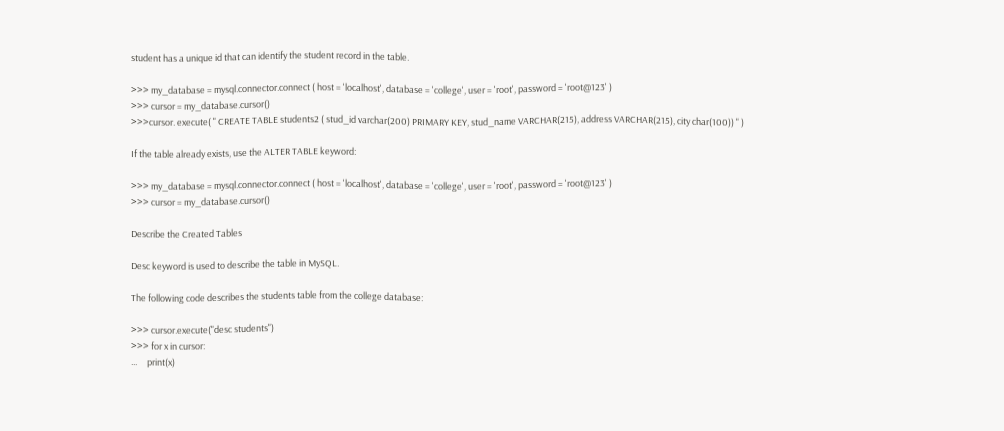student has a unique id that can identify the student record in the table.

>>> my_database = mysql.connector.connect ( host = 'localhost', database = 'college', user = 'root', password = 'root@123' )
>>> cursor = my_database.cursor()
>>>cursor. execute( " CREATE TABLE students2 ( stud_id varchar(200) PRIMARY KEY, stud_name VARCHAR(215), address VARCHAR(215), city char(100)) " )

If the table already exists, use the ALTER TABLE keyword:

>>> my_database = mysql.connector.connect ( host = 'localhost', database = 'college', user = 'root', password = 'root@123' )
>>> cursor = my_database.cursor()

Describe the Created Tables

Desc keyword is used to describe the table in MySQL.

The following code describes the students table from the college database:

>>> cursor.execute("desc students")
>>> for x in cursor:
...     print(x)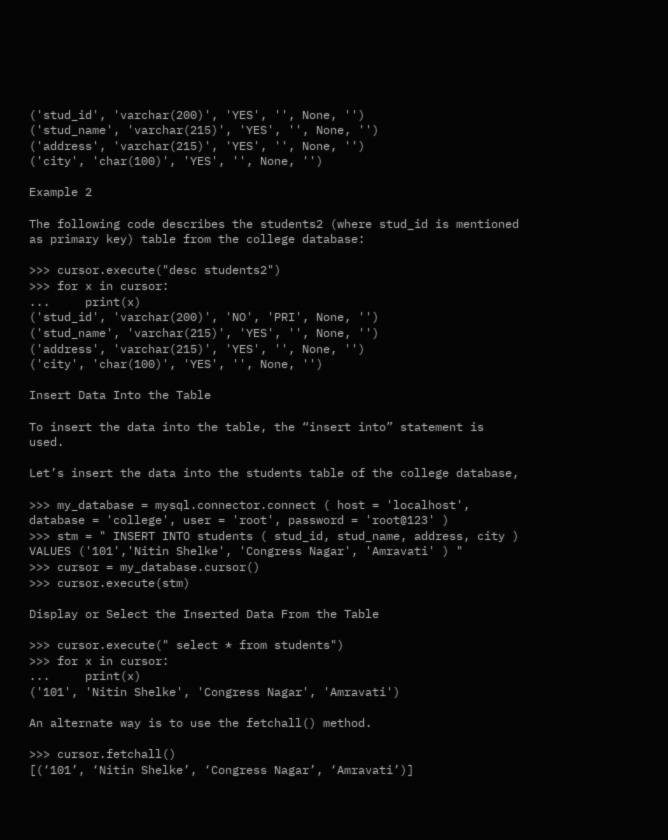('stud_id', 'varchar(200)', 'YES', '', None, '')
('stud_name', 'varchar(215)', 'YES', '', None, '')
('address', 'varchar(215)', 'YES', '', None, '')
('city', 'char(100)', 'YES', '', None, '')

Example 2

The following code describes the students2 (where stud_id is mentioned as primary key) table from the college database:

>>> cursor.execute("desc students2")
>>> for x in cursor:
...     print(x)
('stud_id', 'varchar(200)', 'NO', 'PRI', None, '')
('stud_name', 'varchar(215)', 'YES', '', None, '')
('address', 'varchar(215)', 'YES', '', None, '')
('city', 'char(100)', 'YES', '', None, '')

Insert Data Into the Table

To insert the data into the table, the “insert into” statement is used.

Let’s insert the data into the students table of the college database,

>>> my_database = mysql.connector.connect ( host = 'localhost', database = 'college', user = 'root', password = 'root@123' )
>>> stm = " INSERT INTO students ( stud_id, stud_name, address, city ) VALUES ('101','Nitin Shelke', 'Congress Nagar', 'Amravati' ) "
>>> cursor = my_database.cursor()
>>> cursor.execute(stm)

Display or Select the Inserted Data From the Table

>>> cursor.execute(" select * from students")
>>> for x in cursor:
...     print(x)
('101', 'Nitin Shelke', 'Congress Nagar', 'Amravati')

An alternate way is to use the fetchall() method.

>>> cursor.fetchall()
[(‘101’, ‘Nitin Shelke’, ‘Congress Nagar’, ‘Amravati’)]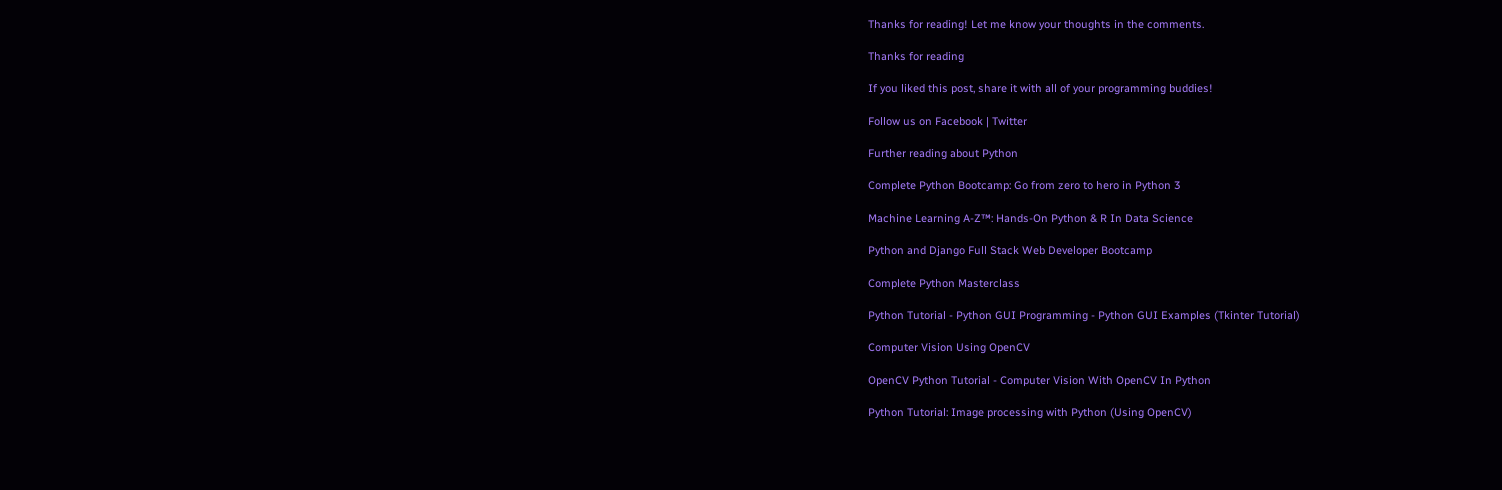Thanks for reading! Let me know your thoughts in the comments.

Thanks for reading

If you liked this post, share it with all of your programming buddies!

Follow us on Facebook | Twitter

Further reading about Python

Complete Python Bootcamp: Go from zero to hero in Python 3

Machine Learning A-Z™: Hands-On Python & R In Data Science

Python and Django Full Stack Web Developer Bootcamp

Complete Python Masterclass

Python Tutorial - Python GUI Programming - Python GUI Examples (Tkinter Tutorial)

Computer Vision Using OpenCV

OpenCV Python Tutorial - Computer Vision With OpenCV In Python

Python Tutorial: Image processing with Python (Using OpenCV)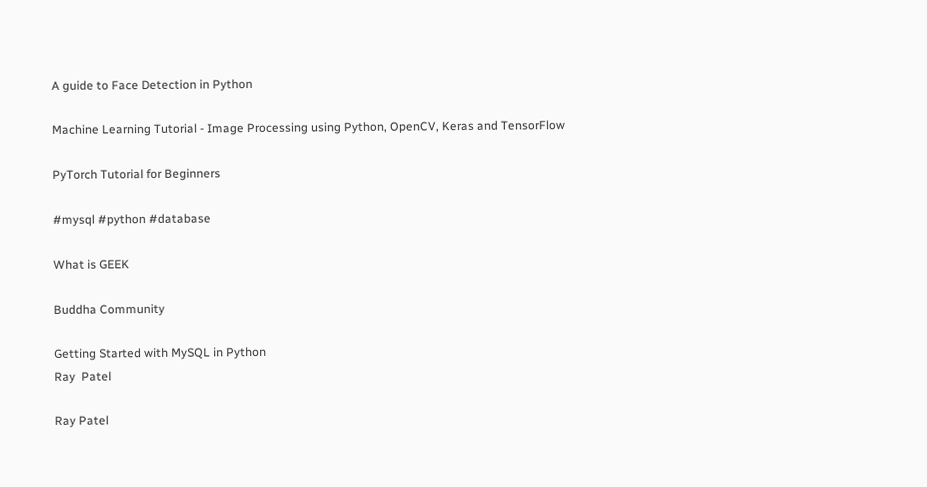A guide to Face Detection in Python

Machine Learning Tutorial - Image Processing using Python, OpenCV, Keras and TensorFlow

PyTorch Tutorial for Beginners

#mysql #python #database

What is GEEK

Buddha Community

Getting Started with MySQL in Python
Ray  Patel

Ray Patel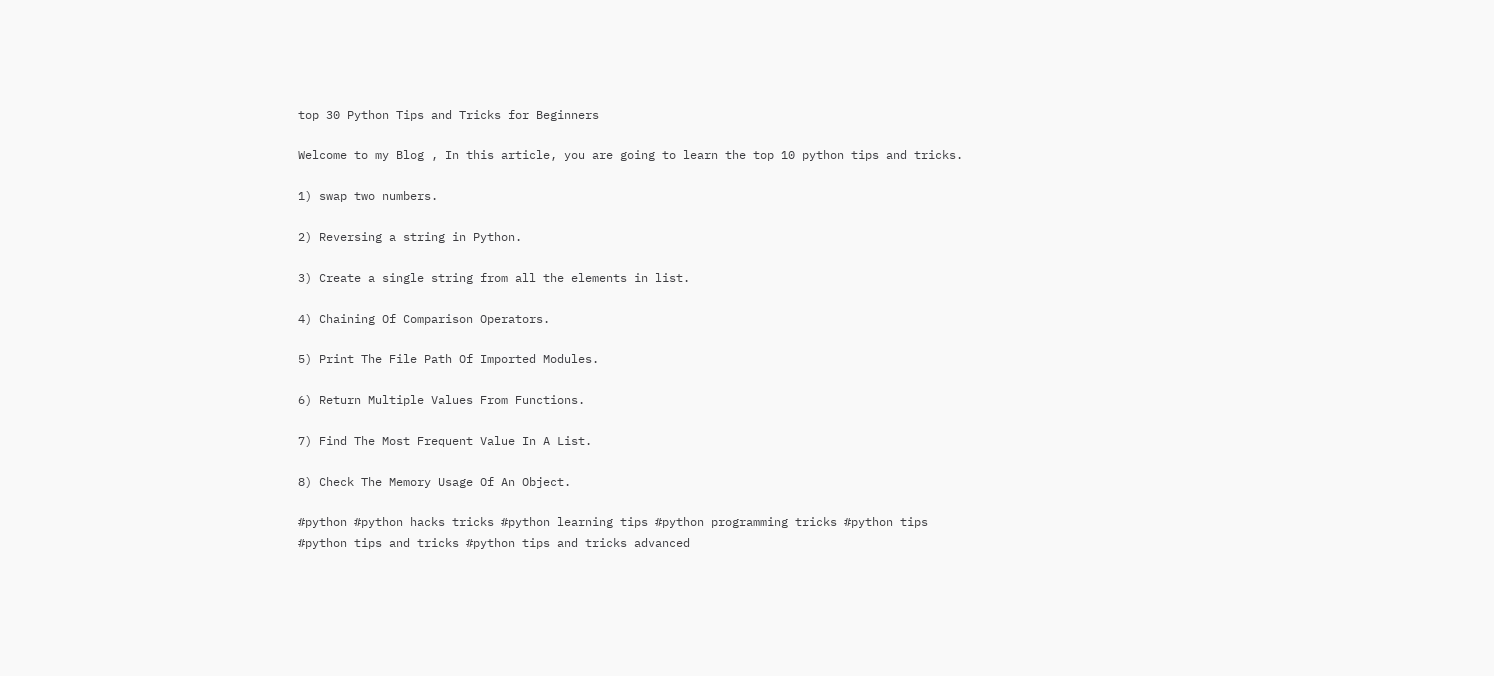top 30 Python Tips and Tricks for Beginners

Welcome to my Blog , In this article, you are going to learn the top 10 python tips and tricks.

1) swap two numbers.

2) Reversing a string in Python.

3) Create a single string from all the elements in list.

4) Chaining Of Comparison Operators.

5) Print The File Path Of Imported Modules.

6) Return Multiple Values From Functions.

7) Find The Most Frequent Value In A List.

8) Check The Memory Usage Of An Object.

#python #python hacks tricks #python learning tips #python programming tricks #python tips #python tips and tricks #python tips and tricks advanced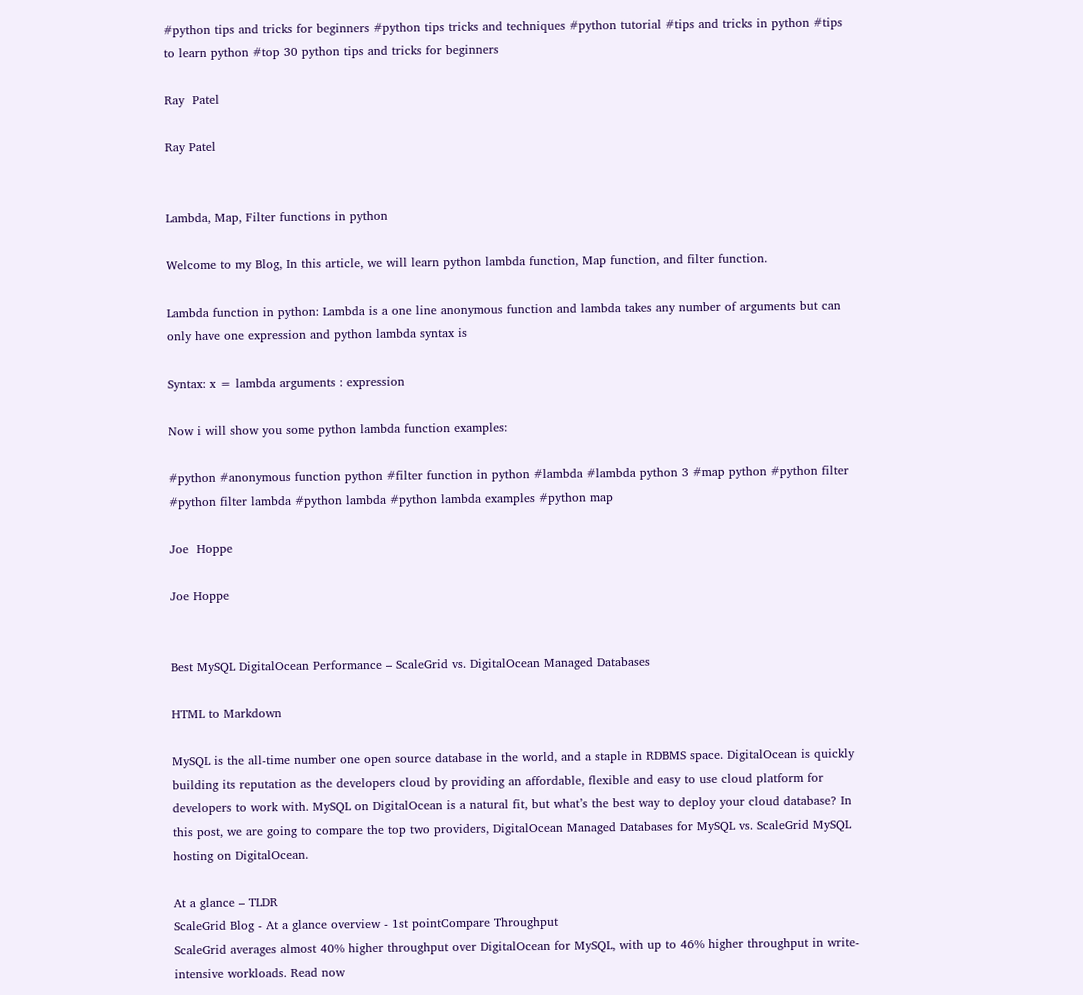#python tips and tricks for beginners #python tips tricks and techniques #python tutorial #tips and tricks in python #tips to learn python #top 30 python tips and tricks for beginners

Ray  Patel

Ray Patel


Lambda, Map, Filter functions in python

Welcome to my Blog, In this article, we will learn python lambda function, Map function, and filter function.

Lambda function in python: Lambda is a one line anonymous function and lambda takes any number of arguments but can only have one expression and python lambda syntax is

Syntax: x = lambda arguments : expression

Now i will show you some python lambda function examples:

#python #anonymous function python #filter function in python #lambda #lambda python 3 #map python #python filter #python filter lambda #python lambda #python lambda examples #python map

Joe  Hoppe

Joe Hoppe


Best MySQL DigitalOcean Performance – ScaleGrid vs. DigitalOcean Managed Databases

HTML to Markdown

MySQL is the all-time number one open source database in the world, and a staple in RDBMS space. DigitalOcean is quickly building its reputation as the developers cloud by providing an affordable, flexible and easy to use cloud platform for developers to work with. MySQL on DigitalOcean is a natural fit, but what’s the best way to deploy your cloud database? In this post, we are going to compare the top two providers, DigitalOcean Managed Databases for MySQL vs. ScaleGrid MySQL hosting on DigitalOcean.

At a glance – TLDR
ScaleGrid Blog - At a glance overview - 1st pointCompare Throughput
ScaleGrid averages almost 40% higher throughput over DigitalOcean for MySQL, with up to 46% higher throughput in write-intensive workloads. Read now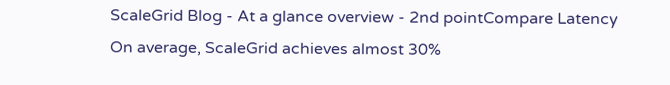ScaleGrid Blog - At a glance overview - 2nd pointCompare Latency
On average, ScaleGrid achieves almost 30%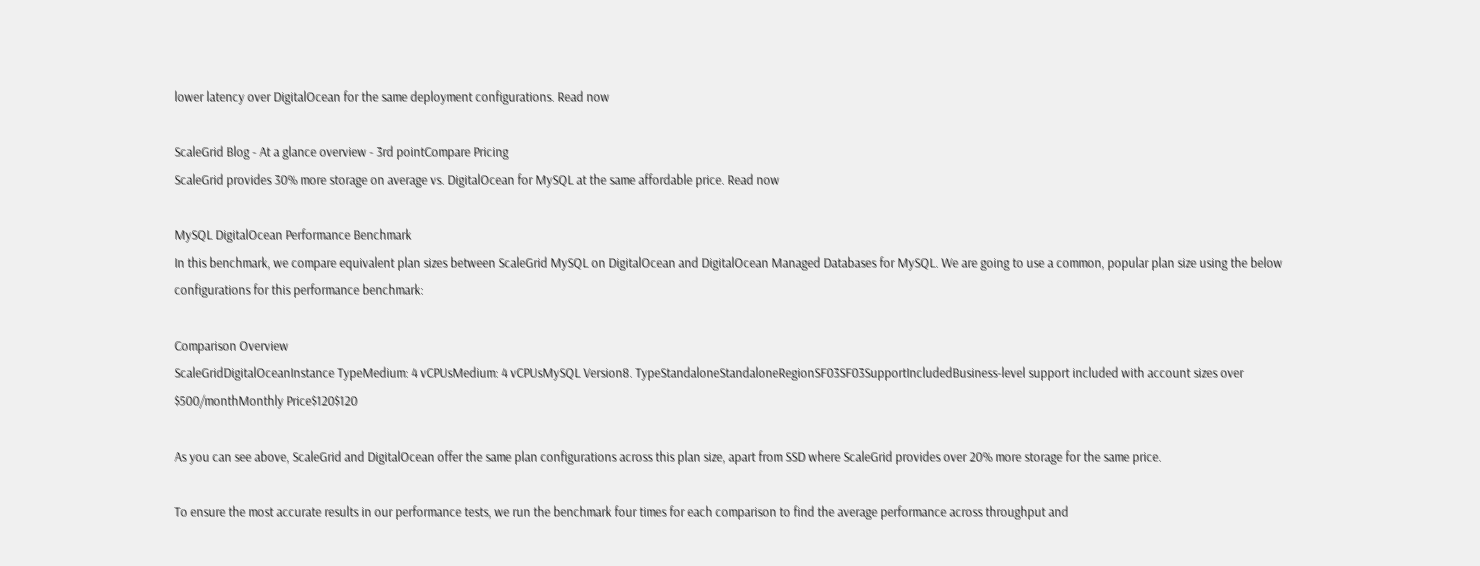lower latency over DigitalOcean for the same deployment configurations. Read now

ScaleGrid Blog - At a glance overview - 3rd pointCompare Pricing
ScaleGrid provides 30% more storage on average vs. DigitalOcean for MySQL at the same affordable price. Read now

MySQL DigitalOcean Performance Benchmark
In this benchmark, we compare equivalent plan sizes between ScaleGrid MySQL on DigitalOcean and DigitalOcean Managed Databases for MySQL. We are going to use a common, popular plan size using the below configurations for this performance benchmark:

Comparison Overview
ScaleGridDigitalOceanInstance TypeMedium: 4 vCPUsMedium: 4 vCPUsMySQL Version8. TypeStandaloneStandaloneRegionSF03SF03SupportIncludedBusiness-level support included with account sizes over $500/monthMonthly Price$120$120

As you can see above, ScaleGrid and DigitalOcean offer the same plan configurations across this plan size, apart from SSD where ScaleGrid provides over 20% more storage for the same price.

To ensure the most accurate results in our performance tests, we run the benchmark four times for each comparison to find the average performance across throughput and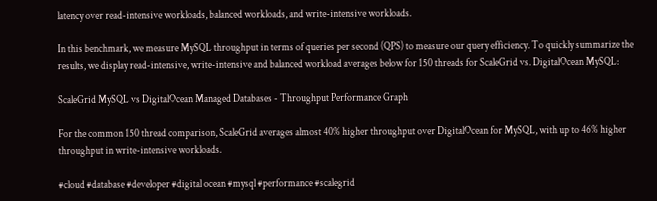latency over read-intensive workloads, balanced workloads, and write-intensive workloads.

In this benchmark, we measure MySQL throughput in terms of queries per second (QPS) to measure our query efficiency. To quickly summarize the results, we display read-intensive, write-intensive and balanced workload averages below for 150 threads for ScaleGrid vs. DigitalOcean MySQL:

ScaleGrid MySQL vs DigitalOcean Managed Databases - Throughput Performance Graph

For the common 150 thread comparison, ScaleGrid averages almost 40% higher throughput over DigitalOcean for MySQL, with up to 46% higher throughput in write-intensive workloads.

#cloud #database #developer #digital ocean #mysql #performance #scalegrid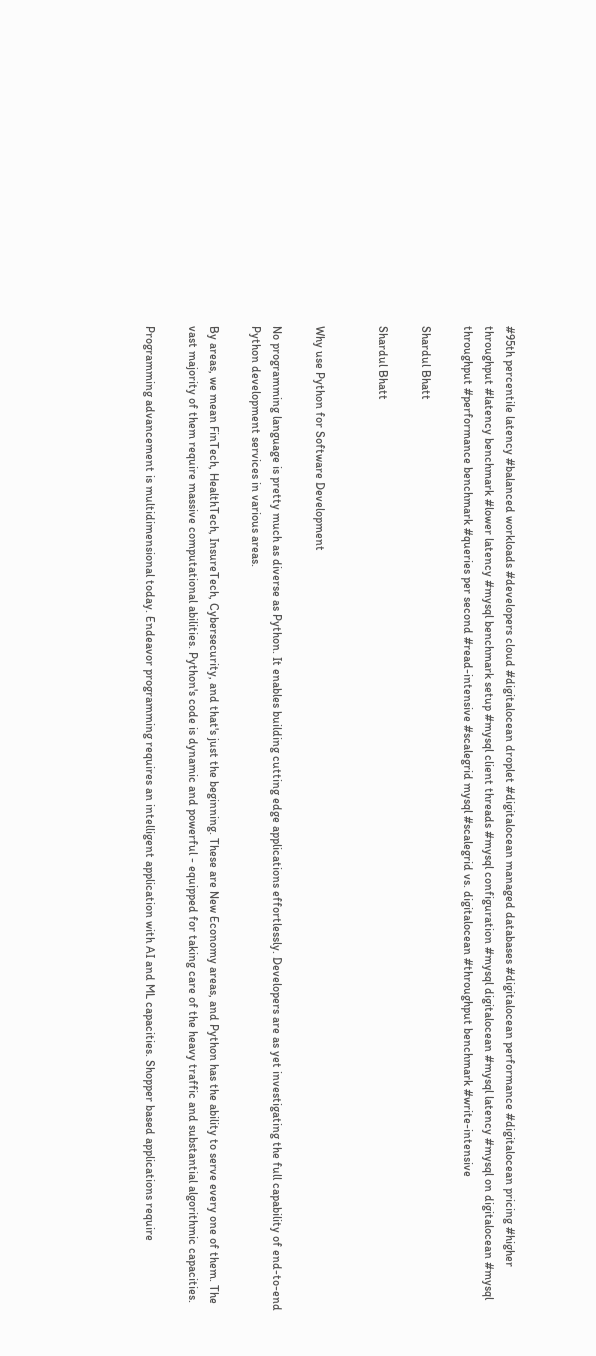#95th percentile latency #balanced workloads #developers cloud #digitalocean droplet #digitalocean managed databases #digitalocean performance #digitalocean pricing #higher throughput #latency benchmark #lower latency #mysql benchmark setup #mysql client threads #mysql configuration #mysql digitalocean #mysql latency #mysql on digitalocean #mysql throughput #performance benchmark #queries per second #read-intensive #scalegrid mysql #scalegrid vs. digitalocean #throughput benchmark #write-intensive

Shardul Bhatt

Shardul Bhatt


Why use Python for Software Development

No programming language is pretty much as diverse as Python. It enables building cutting edge applications effortlessly. Developers are as yet investigating the full capability of end-to-end Python development services in various areas.

By areas, we mean FinTech, HealthTech, InsureTech, Cybersecurity, and that's just the beginning. These are New Economy areas, and Python has the ability to serve every one of them. The vast majority of them require massive computational abilities. Python's code is dynamic and powerful - equipped for taking care of the heavy traffic and substantial algorithmic capacities.

Programming advancement is multidimensional today. Endeavor programming requires an intelligent application with AI and ML capacities. Shopper based applications require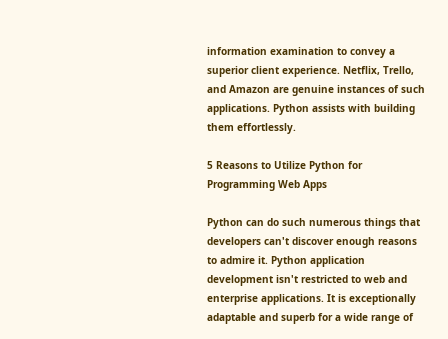information examination to convey a superior client experience. Netflix, Trello, and Amazon are genuine instances of such applications. Python assists with building them effortlessly.

5 Reasons to Utilize Python for Programming Web Apps

Python can do such numerous things that developers can't discover enough reasons to admire it. Python application development isn't restricted to web and enterprise applications. It is exceptionally adaptable and superb for a wide range of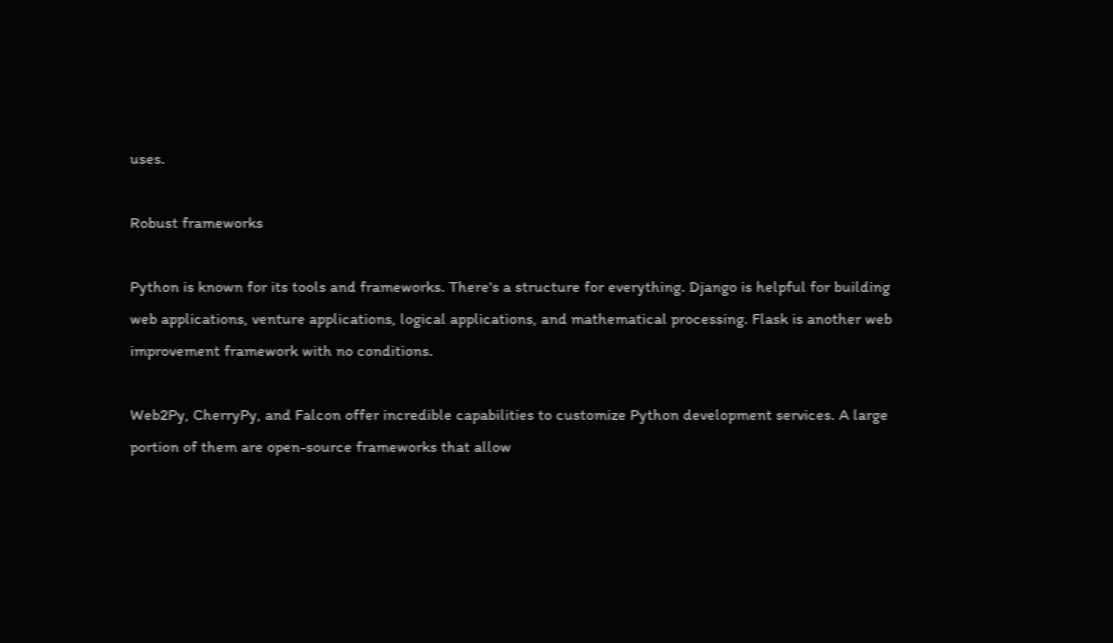uses.

Robust frameworks

Python is known for its tools and frameworks. There's a structure for everything. Django is helpful for building web applications, venture applications, logical applications, and mathematical processing. Flask is another web improvement framework with no conditions.

Web2Py, CherryPy, and Falcon offer incredible capabilities to customize Python development services. A large portion of them are open-source frameworks that allow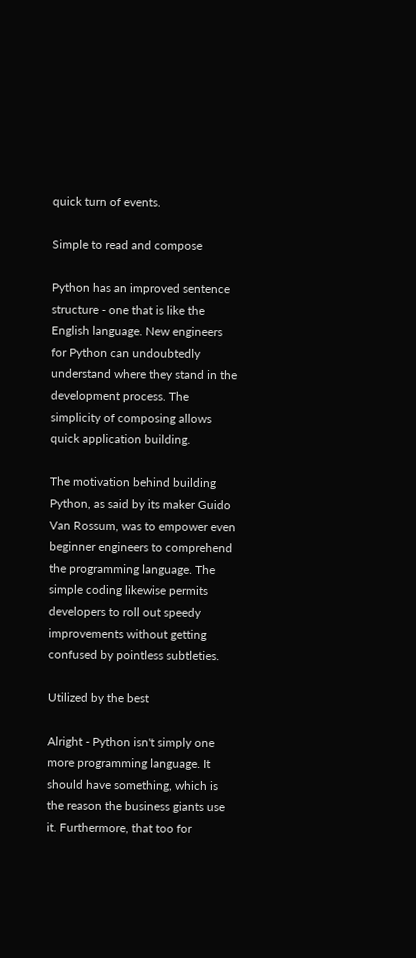quick turn of events.

Simple to read and compose

Python has an improved sentence structure - one that is like the English language. New engineers for Python can undoubtedly understand where they stand in the development process. The simplicity of composing allows quick application building.

The motivation behind building Python, as said by its maker Guido Van Rossum, was to empower even beginner engineers to comprehend the programming language. The simple coding likewise permits developers to roll out speedy improvements without getting confused by pointless subtleties.

Utilized by the best

Alright - Python isn't simply one more programming language. It should have something, which is the reason the business giants use it. Furthermore, that too for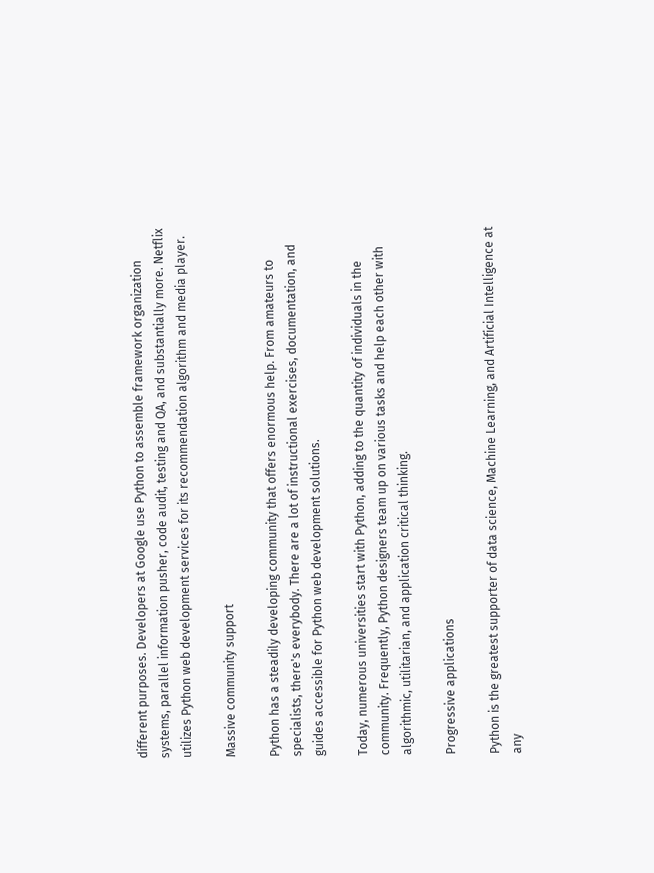different purposes. Developers at Google use Python to assemble framework organization systems, parallel information pusher, code audit, testing and QA, and substantially more. Netflix utilizes Python web development services for its recommendation algorithm and media player.

Massive community support

Python has a steadily developing community that offers enormous help. From amateurs to specialists, there's everybody. There are a lot of instructional exercises, documentation, and guides accessible for Python web development solutions.

Today, numerous universities start with Python, adding to the quantity of individuals in the community. Frequently, Python designers team up on various tasks and help each other with algorithmic, utilitarian, and application critical thinking.

Progressive applications

Python is the greatest supporter of data science, Machine Learning, and Artificial Intelligence at any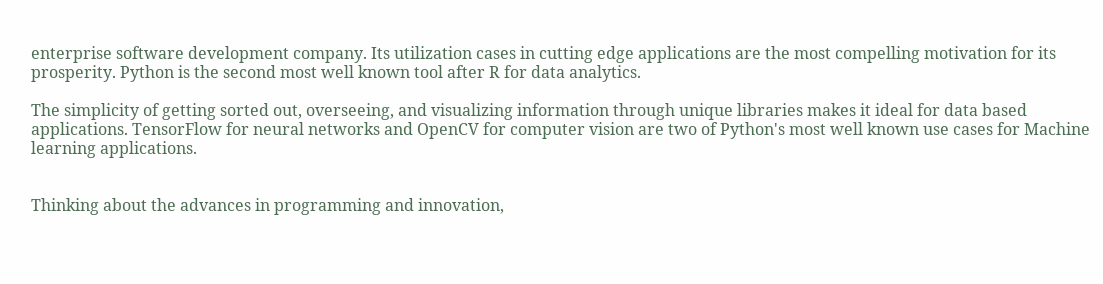enterprise software development company. Its utilization cases in cutting edge applications are the most compelling motivation for its prosperity. Python is the second most well known tool after R for data analytics.

The simplicity of getting sorted out, overseeing, and visualizing information through unique libraries makes it ideal for data based applications. TensorFlow for neural networks and OpenCV for computer vision are two of Python's most well known use cases for Machine learning applications.


Thinking about the advances in programming and innovation,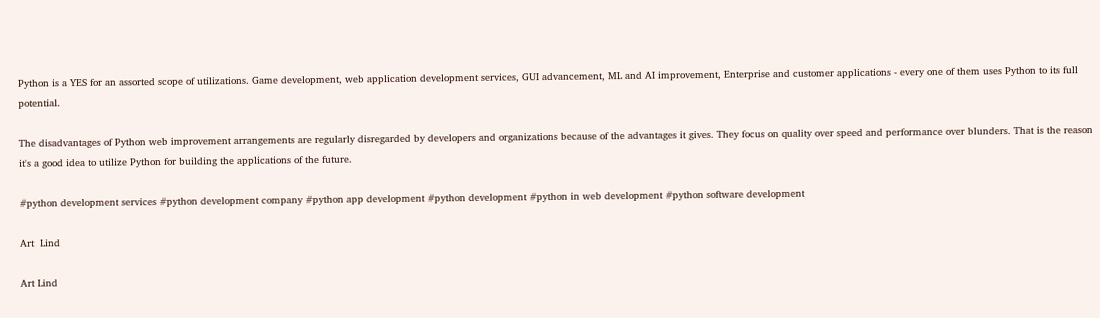Python is a YES for an assorted scope of utilizations. Game development, web application development services, GUI advancement, ML and AI improvement, Enterprise and customer applications - every one of them uses Python to its full potential.

The disadvantages of Python web improvement arrangements are regularly disregarded by developers and organizations because of the advantages it gives. They focus on quality over speed and performance over blunders. That is the reason it's a good idea to utilize Python for building the applications of the future.

#python development services #python development company #python app development #python development #python in web development #python software development

Art  Lind

Art Lind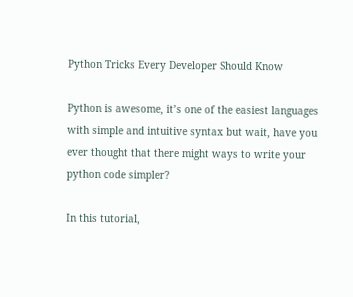Python Tricks Every Developer Should Know

Python is awesome, it’s one of the easiest languages with simple and intuitive syntax but wait, have you ever thought that there might ways to write your python code simpler?

In this tutorial,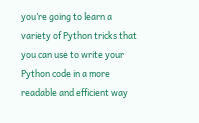you’re going to learn a variety of Python tricks that you can use to write your Python code in a more readable and efficient way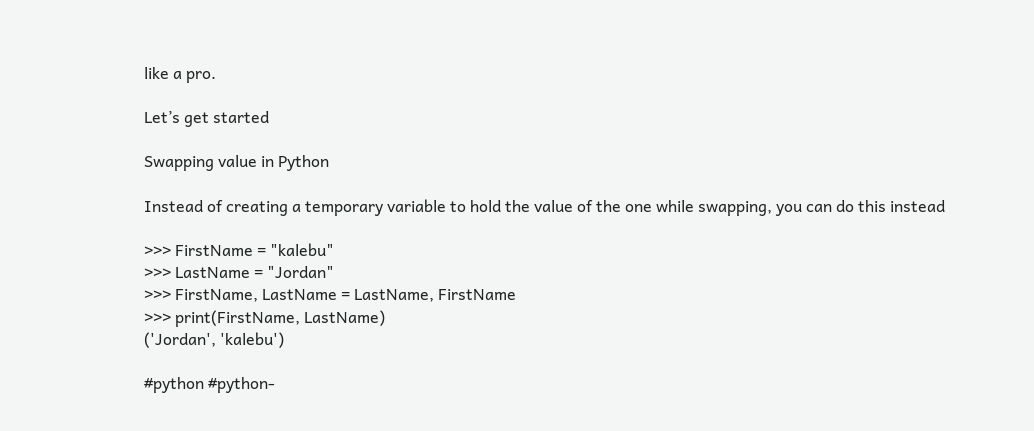like a pro.

Let’s get started

Swapping value in Python

Instead of creating a temporary variable to hold the value of the one while swapping, you can do this instead

>>> FirstName = "kalebu"
>>> LastName = "Jordan"
>>> FirstName, LastName = LastName, FirstName
>>> print(FirstName, LastName)
('Jordan', 'kalebu')

#python #python-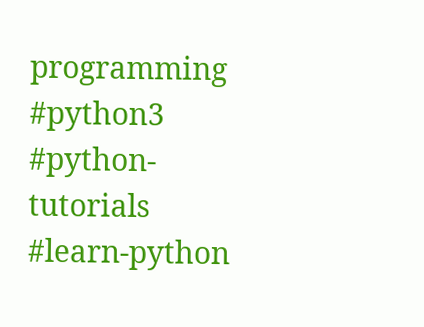programming #python3 #python-tutorials #learn-python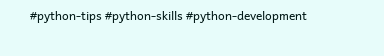#python-tips #python-skills #python-development